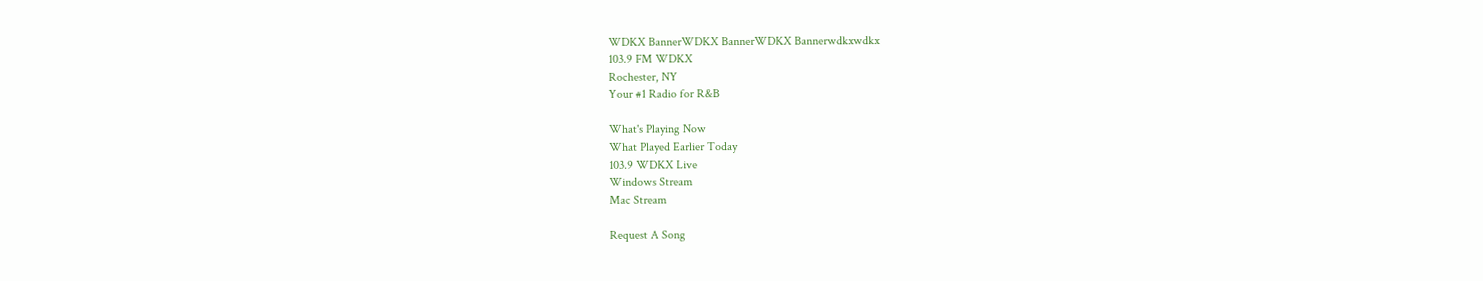WDKX BannerWDKX BannerWDKX Bannerwdkxwdkx
103.9 FM WDKX
Rochester, NY
Your #1 Radio for R&B

What's Playing Now
What Played Earlier Today
103.9 WDKX Live
Windows Stream
Mac Stream

Request A Song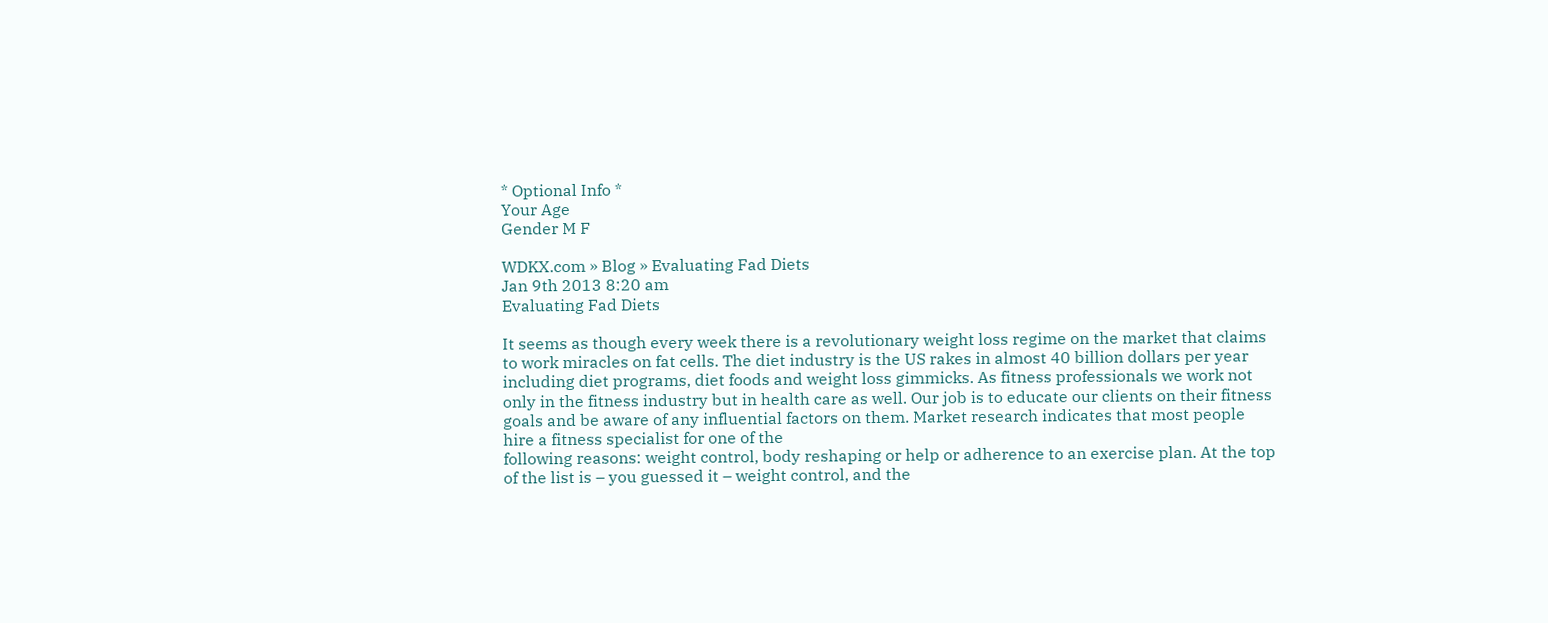* Optional Info *
Your Age
Gender M F

WDKX.com » Blog » Evaluating Fad Diets
Jan 9th 2013 8:20 am
Evaluating Fad Diets

It seems as though every week there is a revolutionary weight loss regime on the market that claims to work miracles on fat cells. The diet industry is the US rakes in almost 40 billion dollars per year including diet programs, diet foods and weight loss gimmicks. As fitness professionals we work not only in the fitness industry but in health care as well. Our job is to educate our clients on their fitness goals and be aware of any influential factors on them. Market research indicates that most people hire a fitness specialist for one of the
following reasons: weight control, body reshaping or help or adherence to an exercise plan. At the top of the list is – you guessed it – weight control, and the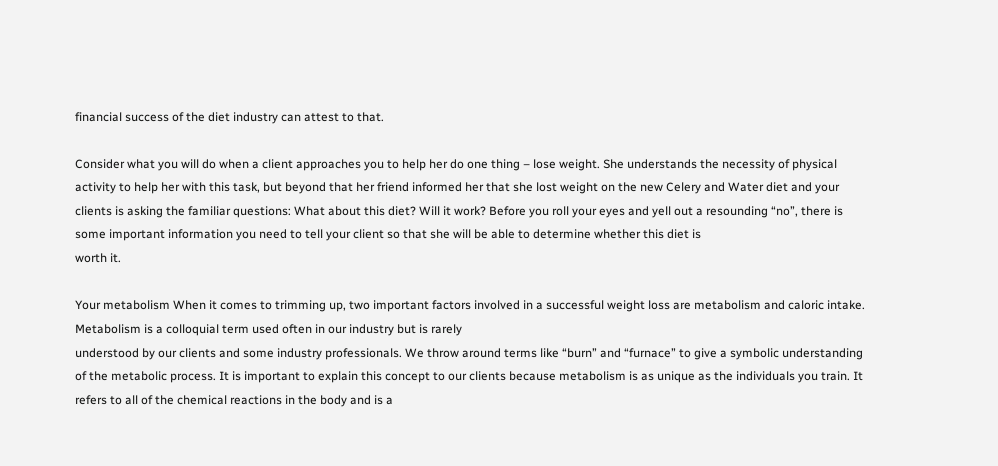financial success of the diet industry can attest to that.

Consider what you will do when a client approaches you to help her do one thing – lose weight. She understands the necessity of physical activity to help her with this task, but beyond that her friend informed her that she lost weight on the new Celery and Water diet and your clients is asking the familiar questions: What about this diet? Will it work? Before you roll your eyes and yell out a resounding “no”, there is some important information you need to tell your client so that she will be able to determine whether this diet is
worth it.

Your metabolism When it comes to trimming up, two important factors involved in a successful weight loss are metabolism and caloric intake. Metabolism is a colloquial term used often in our industry but is rarely
understood by our clients and some industry professionals. We throw around terms like “burn” and “furnace” to give a symbolic understanding of the metabolic process. It is important to explain this concept to our clients because metabolism is as unique as the individuals you train. It refers to all of the chemical reactions in the body and is a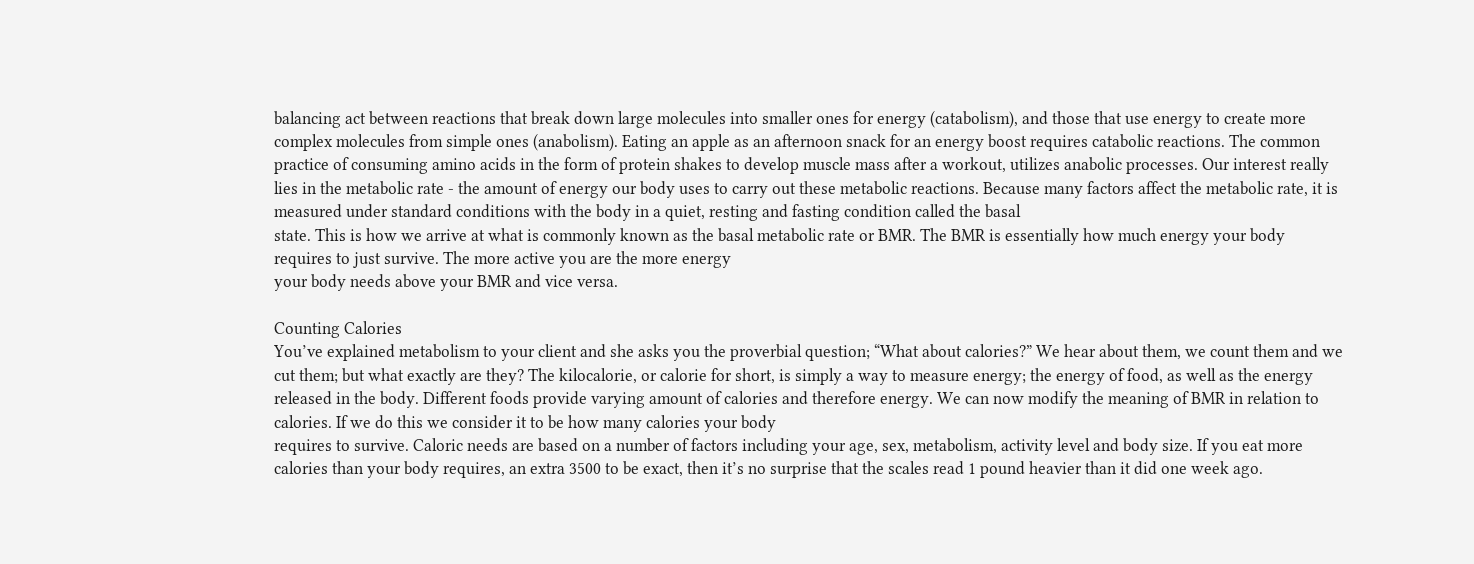balancing act between reactions that break down large molecules into smaller ones for energy (catabolism), and those that use energy to create more complex molecules from simple ones (anabolism). Eating an apple as an afternoon snack for an energy boost requires catabolic reactions. The common practice of consuming amino acids in the form of protein shakes to develop muscle mass after a workout, utilizes anabolic processes. Our interest really lies in the metabolic rate - the amount of energy our body uses to carry out these metabolic reactions. Because many factors affect the metabolic rate, it is measured under standard conditions with the body in a quiet, resting and fasting condition called the basal
state. This is how we arrive at what is commonly known as the basal metabolic rate or BMR. The BMR is essentially how much energy your body requires to just survive. The more active you are the more energy
your body needs above your BMR and vice versa.

Counting Calories
You’ve explained metabolism to your client and she asks you the proverbial question; “What about calories?” We hear about them, we count them and we cut them; but what exactly are they? The kilocalorie, or calorie for short, is simply a way to measure energy; the energy of food, as well as the energy released in the body. Different foods provide varying amount of calories and therefore energy. We can now modify the meaning of BMR in relation to calories. If we do this we consider it to be how many calories your body
requires to survive. Caloric needs are based on a number of factors including your age, sex, metabolism, activity level and body size. If you eat more calories than your body requires, an extra 3500 to be exact, then it’s no surprise that the scales read 1 pound heavier than it did one week ago.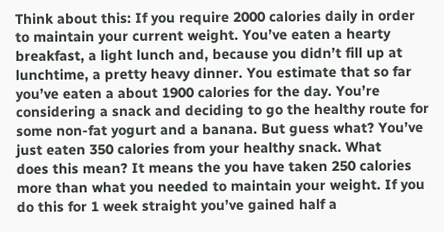Think about this: If you require 2000 calories daily in order to maintain your current weight. You’ve eaten a hearty breakfast, a light lunch and, because you didn’t fill up at lunchtime, a pretty heavy dinner. You estimate that so far you’ve eaten a about 1900 calories for the day. You’re considering a snack and deciding to go the healthy route for some non-fat yogurt and a banana. But guess what? You’ve just eaten 350 calories from your healthy snack. What
does this mean? It means the you have taken 250 calories more than what you needed to maintain your weight. If you do this for 1 week straight you’ve gained half a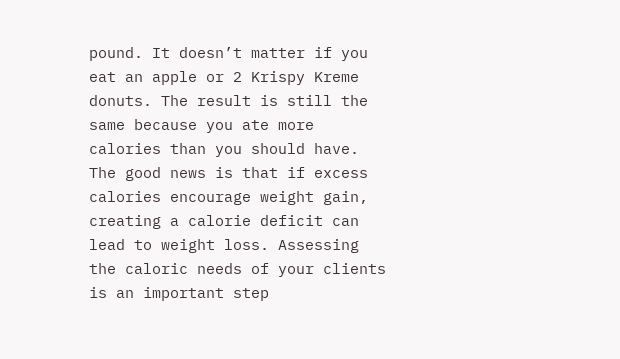pound. It doesn’t matter if you eat an apple or 2 Krispy Kreme donuts. The result is still the same because you ate more calories than you should have. The good news is that if excess calories encourage weight gain, creating a calorie deficit can lead to weight loss. Assessing the caloric needs of your clients is an important step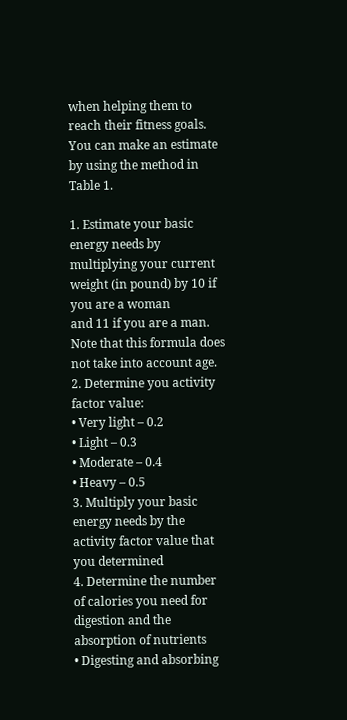when helping them to reach their fitness goals. You can make an estimate by using the method in Table 1.

1. Estimate your basic energy needs by multiplying your current weight (in pound) by 10 if you are a woman
and 11 if you are a man. Note that this formula does not take into account age.
2. Determine you activity factor value:
• Very light – 0.2
• Light – 0.3
• Moderate – 0.4
• Heavy – 0.5
3. Multiply your basic energy needs by the activity factor value that you determined
4. Determine the number of calories you need for digestion and the absorption of nutrients
• Digesting and absorbing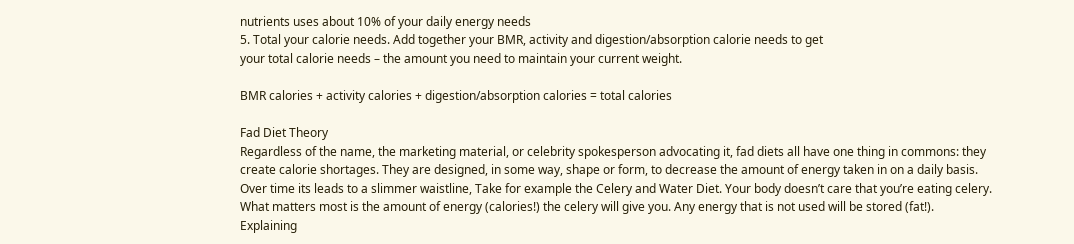nutrients uses about 10% of your daily energy needs
5. Total your calorie needs. Add together your BMR, activity and digestion/absorption calorie needs to get
your total calorie needs – the amount you need to maintain your current weight.

BMR calories + activity calories + digestion/absorption calories = total calories

Fad Diet Theory
Regardless of the name, the marketing material, or celebrity spokesperson advocating it, fad diets all have one thing in commons: they create calorie shortages. They are designed, in some way, shape or form, to decrease the amount of energy taken in on a daily basis. Over time its leads to a slimmer waistline, Take for example the Celery and Water Diet. Your body doesn’t care that you’re eating celery. What matters most is the amount of energy (calories!) the celery will give you. Any energy that is not used will be stored (fat!). Explaining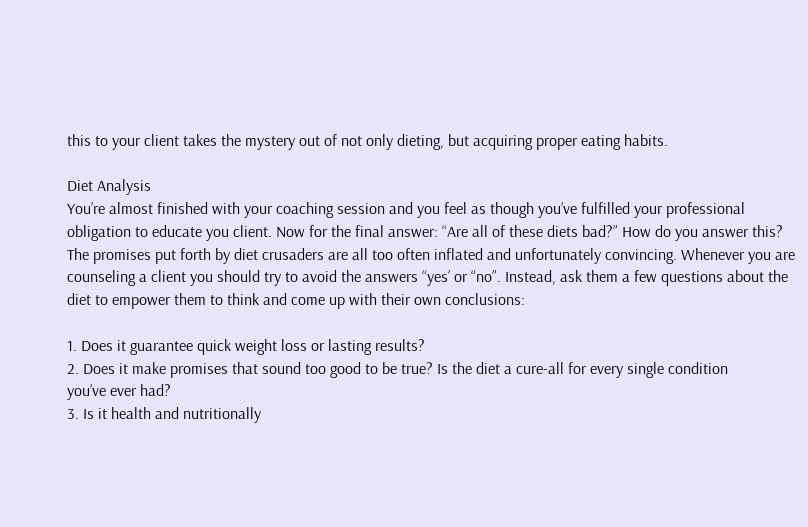this to your client takes the mystery out of not only dieting, but acquiring proper eating habits.

Diet Analysis
You’re almost finished with your coaching session and you feel as though you’ve fulfilled your professional obligation to educate you client. Now for the final answer: “Are all of these diets bad?” How do you answer this? The promises put forth by diet crusaders are all too often inflated and unfortunately convincing. Whenever you are counseling a client you should try to avoid the answers “yes’ or “no”. Instead, ask them a few questions about the diet to empower them to think and come up with their own conclusions:

1. Does it guarantee quick weight loss or lasting results?
2. Does it make promises that sound too good to be true? Is the diet a cure-all for every single condition
you’ve ever had?
3. Is it health and nutritionally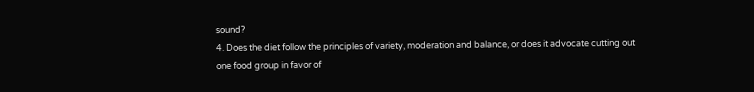sound?
4. Does the diet follow the principles of variety, moderation and balance, or does it advocate cutting out
one food group in favor of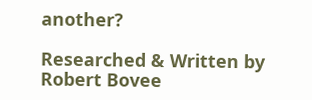another?

Researched & Written by Robert Bovee